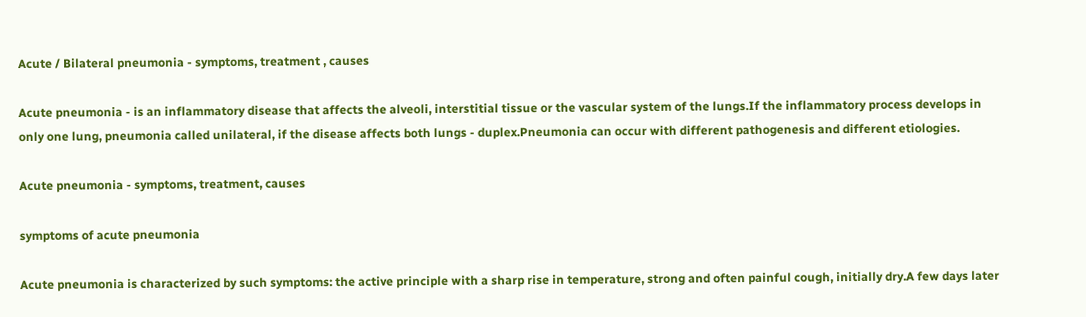Acute / Bilateral pneumonia - symptoms, treatment , causes

Acute pneumonia - is an inflammatory disease that affects the alveoli, interstitial tissue or the vascular system of the lungs.If the inflammatory process develops in only one lung, pneumonia called unilateral, if the disease affects both lungs - duplex.Pneumonia can occur with different pathogenesis and different etiologies.

Acute pneumonia - symptoms, treatment, causes

symptoms of acute pneumonia

Acute pneumonia is characterized by such symptoms: the active principle with a sharp rise in temperature, strong and often painful cough, initially dry.A few days later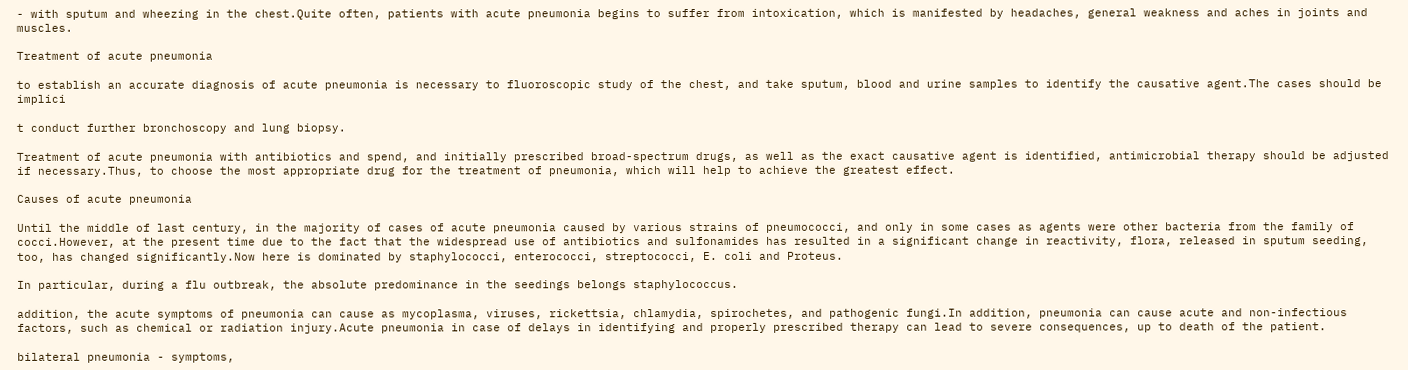- with sputum and wheezing in the chest.Quite often, patients with acute pneumonia begins to suffer from intoxication, which is manifested by headaches, general weakness and aches in joints and muscles.

Treatment of acute pneumonia

to establish an accurate diagnosis of acute pneumonia is necessary to fluoroscopic study of the chest, and take sputum, blood and urine samples to identify the causative agent.The cases should be implici

t conduct further bronchoscopy and lung biopsy.

Treatment of acute pneumonia with antibiotics and spend, and initially prescribed broad-spectrum drugs, as well as the exact causative agent is identified, antimicrobial therapy should be adjusted if necessary.Thus, to choose the most appropriate drug for the treatment of pneumonia, which will help to achieve the greatest effect.

Causes of acute pneumonia

Until the middle of last century, in the majority of cases of acute pneumonia caused by various strains of pneumococci, and only in some cases as agents were other bacteria from the family of cocci.However, at the present time due to the fact that the widespread use of antibiotics and sulfonamides has resulted in a significant change in reactivity, flora, released in sputum seeding, too, has changed significantly.Now here is dominated by staphylococci, enterococci, streptococci, E. coli and Proteus.

In particular, during a flu outbreak, the absolute predominance in the seedings belongs staphylococcus.

addition, the acute symptoms of pneumonia can cause as mycoplasma, viruses, rickettsia, chlamydia, spirochetes, and pathogenic fungi.In addition, pneumonia can cause acute and non-infectious factors, such as chemical or radiation injury.Acute pneumonia in case of delays in identifying and properly prescribed therapy can lead to severe consequences, up to death of the patient.

bilateral pneumonia - symptoms,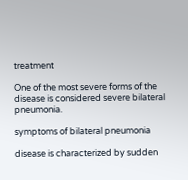treatment

One of the most severe forms of the disease is considered severe bilateral pneumonia.

symptoms of bilateral pneumonia

disease is characterized by sudden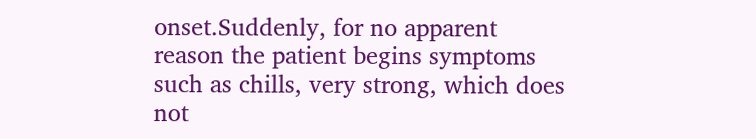onset.Suddenly, for no apparent reason the patient begins symptoms such as chills, very strong, which does not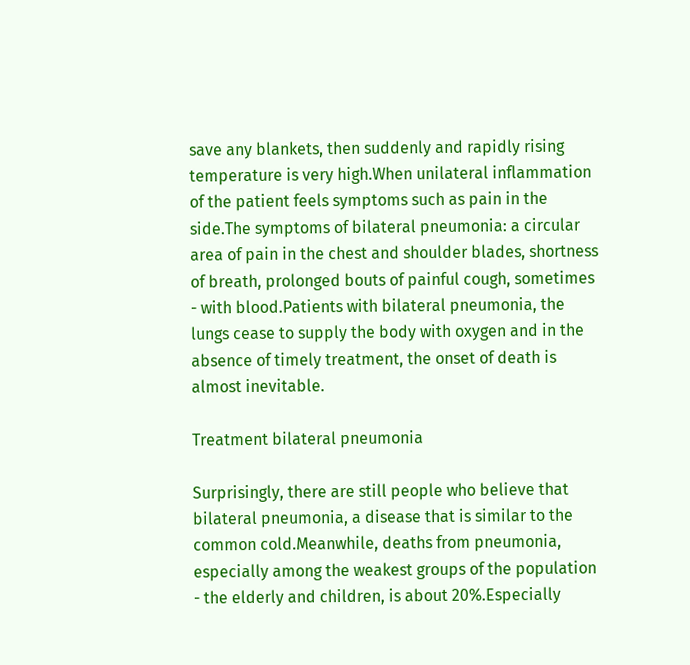save any blankets, then suddenly and rapidly rising temperature is very high.When unilateral inflammation of the patient feels symptoms such as pain in the side.The symptoms of bilateral pneumonia: a circular area of pain in the chest and shoulder blades, shortness of breath, prolonged bouts of painful cough, sometimes - with blood.Patients with bilateral pneumonia, the lungs cease to supply the body with oxygen and in the absence of timely treatment, the onset of death is almost inevitable.

Treatment bilateral pneumonia

Surprisingly, there are still people who believe that bilateral pneumonia, a disease that is similar to the common cold.Meanwhile, deaths from pneumonia, especially among the weakest groups of the population - the elderly and children, is about 20%.Especially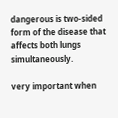dangerous is two-sided form of the disease that affects both lungs simultaneously.

very important when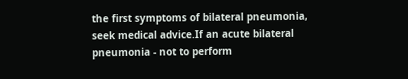the first symptoms of bilateral pneumonia, seek medical advice.If an acute bilateral pneumonia - not to perform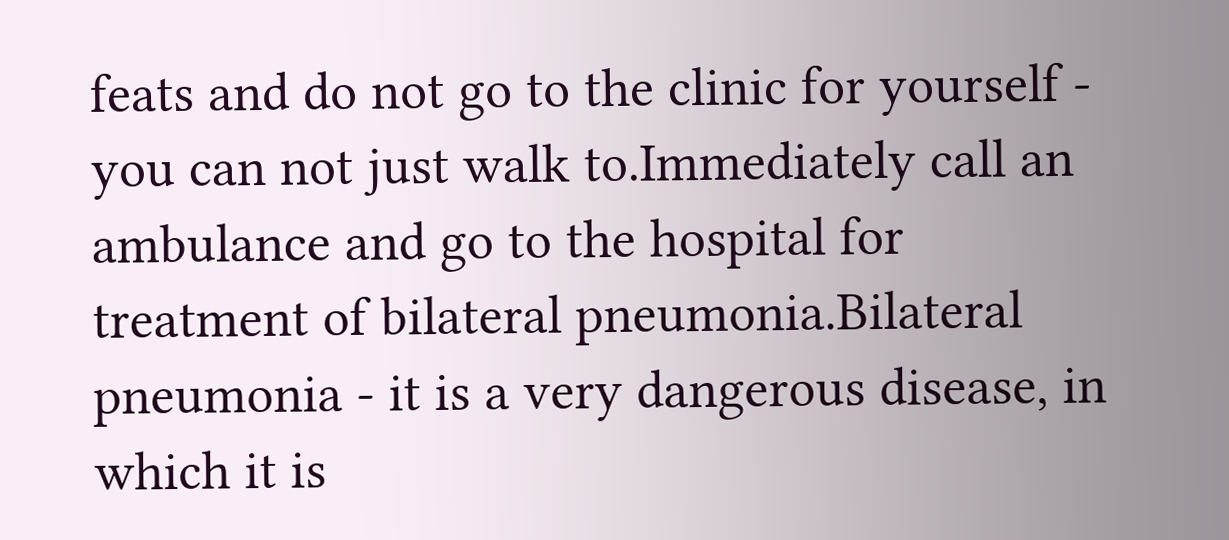feats and do not go to the clinic for yourself - you can not just walk to.Immediately call an ambulance and go to the hospital for treatment of bilateral pneumonia.Bilateral pneumonia - it is a very dangerous disease, in which it is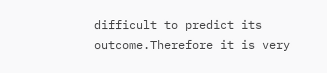difficult to predict its outcome.Therefore it is very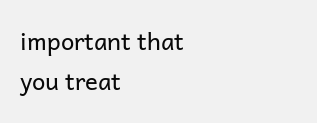important that you treat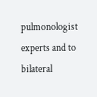pulmonologist experts and to bilateral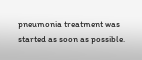pneumonia treatment was started as soon as possible.